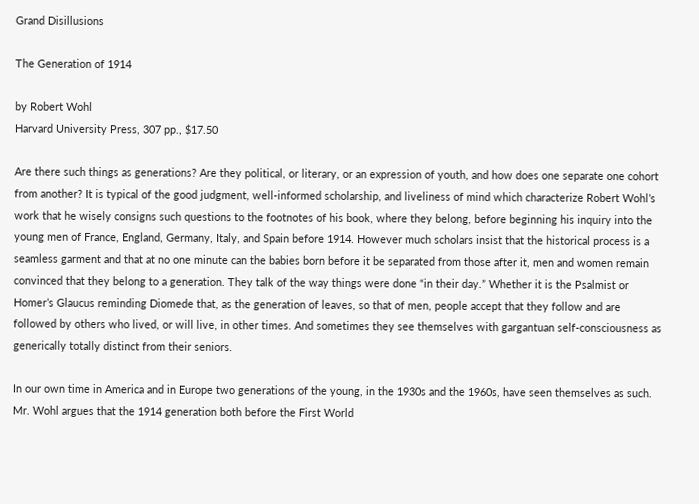Grand Disillusions

The Generation of 1914

by Robert Wohl
Harvard University Press, 307 pp., $17.50

Are there such things as generations? Are they political, or literary, or an expression of youth, and how does one separate one cohort from another? It is typical of the good judgment, well-informed scholarship, and liveliness of mind which characterize Robert Wohl’s work that he wisely consigns such questions to the footnotes of his book, where they belong, before beginning his inquiry into the young men of France, England, Germany, Italy, and Spain before 1914. However much scholars insist that the historical process is a seamless garment and that at no one minute can the babies born before it be separated from those after it, men and women remain convinced that they belong to a generation. They talk of the way things were done “in their day.” Whether it is the Psalmist or Homer’s Glaucus reminding Diomede that, as the generation of leaves, so that of men, people accept that they follow and are followed by others who lived, or will live, in other times. And sometimes they see themselves with gargantuan self-consciousness as generically totally distinct from their seniors.

In our own time in America and in Europe two generations of the young, in the 1930s and the 1960s, have seen themselves as such. Mr. Wohl argues that the 1914 generation both before the First World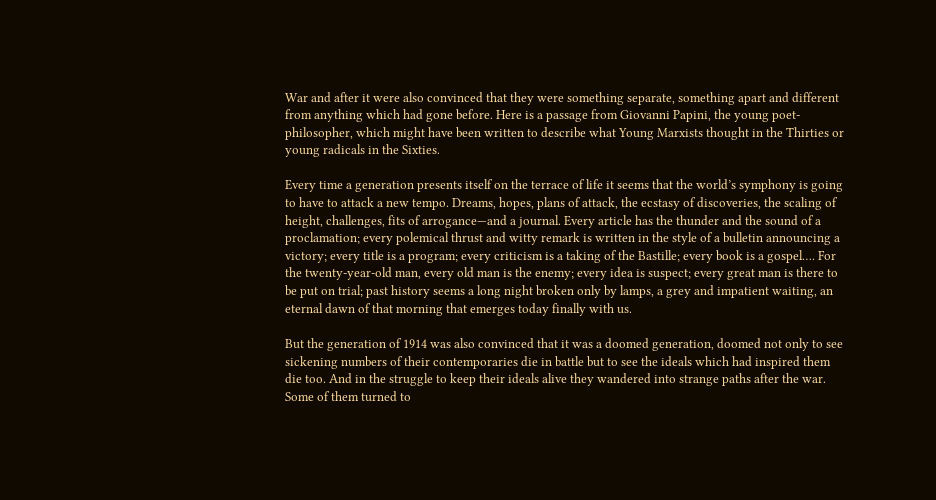War and after it were also convinced that they were something separate, something apart and different from anything which had gone before. Here is a passage from Giovanni Papini, the young poet-philosopher, which might have been written to describe what Young Marxists thought in the Thirties or young radicals in the Sixties.

Every time a generation presents itself on the terrace of life it seems that the world’s symphony is going to have to attack a new tempo. Dreams, hopes, plans of attack, the ecstasy of discoveries, the scaling of height, challenges, fits of arrogance—and a journal. Every article has the thunder and the sound of a proclamation; every polemical thrust and witty remark is written in the style of a bulletin announcing a victory; every title is a program; every criticism is a taking of the Bastille; every book is a gospel…. For the twenty-year-old man, every old man is the enemy; every idea is suspect; every great man is there to be put on trial; past history seems a long night broken only by lamps, a grey and impatient waiting, an eternal dawn of that morning that emerges today finally with us.

But the generation of 1914 was also convinced that it was a doomed generation, doomed not only to see sickening numbers of their contemporaries die in battle but to see the ideals which had inspired them die too. And in the struggle to keep their ideals alive they wandered into strange paths after the war. Some of them turned to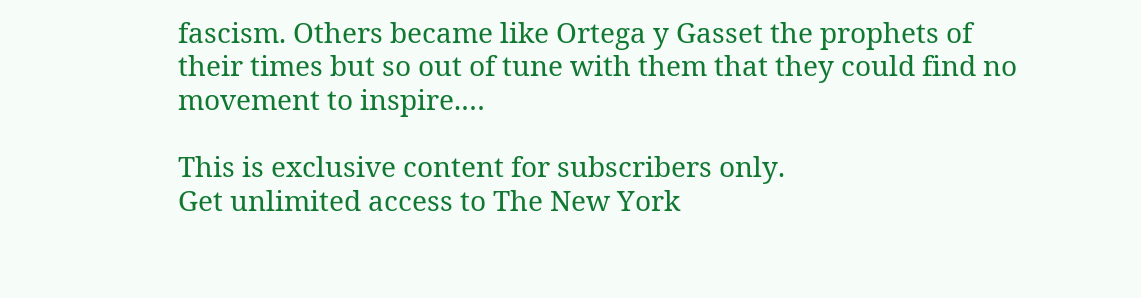fascism. Others became like Ortega y Gasset the prophets of their times but so out of tune with them that they could find no movement to inspire.…

This is exclusive content for subscribers only.
Get unlimited access to The New York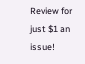Review for just $1 an issue!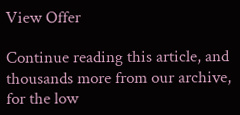View Offer

Continue reading this article, and thousands more from our archive, for the low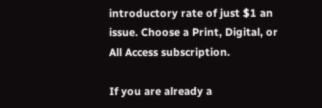introductory rate of just $1 an issue. Choose a Print, Digital, or All Access subscription.

If you are already a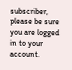subscriber, please be sure you are logged in to your account.